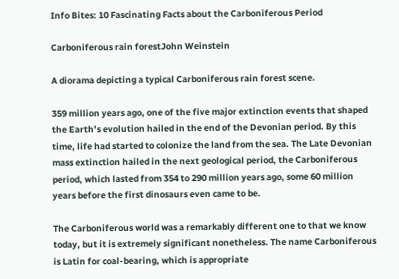Info Bites: 10 Fascinating Facts about the Carboniferous Period

Carboniferous rain forestJohn Weinstein

A diorama depicting a typical Carboniferous rain forest scene.

359 million years ago, one of the five major extinction events that shaped the Earth’s evolution hailed in the end of the Devonian period. By this time, life had started to colonize the land from the sea. The Late Devonian mass extinction hailed in the next geological period, the Carboniferous period, which lasted from 354 to 290 million years ago, some 60 million years before the first dinosaurs even came to be.

The Carboniferous world was a remarkably different one to that we know today, but it is extremely significant nonetheless. The name Carboniferous is Latin for coal-bearing, which is appropriate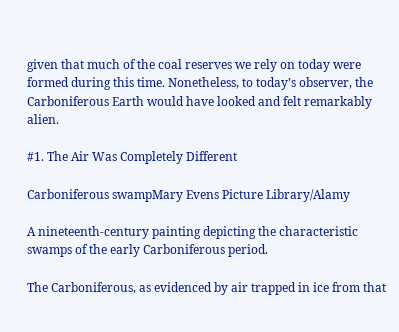given that much of the coal reserves we rely on today were formed during this time. Nonetheless, to today’s observer, the Carboniferous Earth would have looked and felt remarkably alien.

#1. The Air Was Completely Different

Carboniferous swampMary Evens Picture Library/Alamy

A nineteenth-century painting depicting the characteristic swamps of the early Carboniferous period.

The Carboniferous, as evidenced by air trapped in ice from that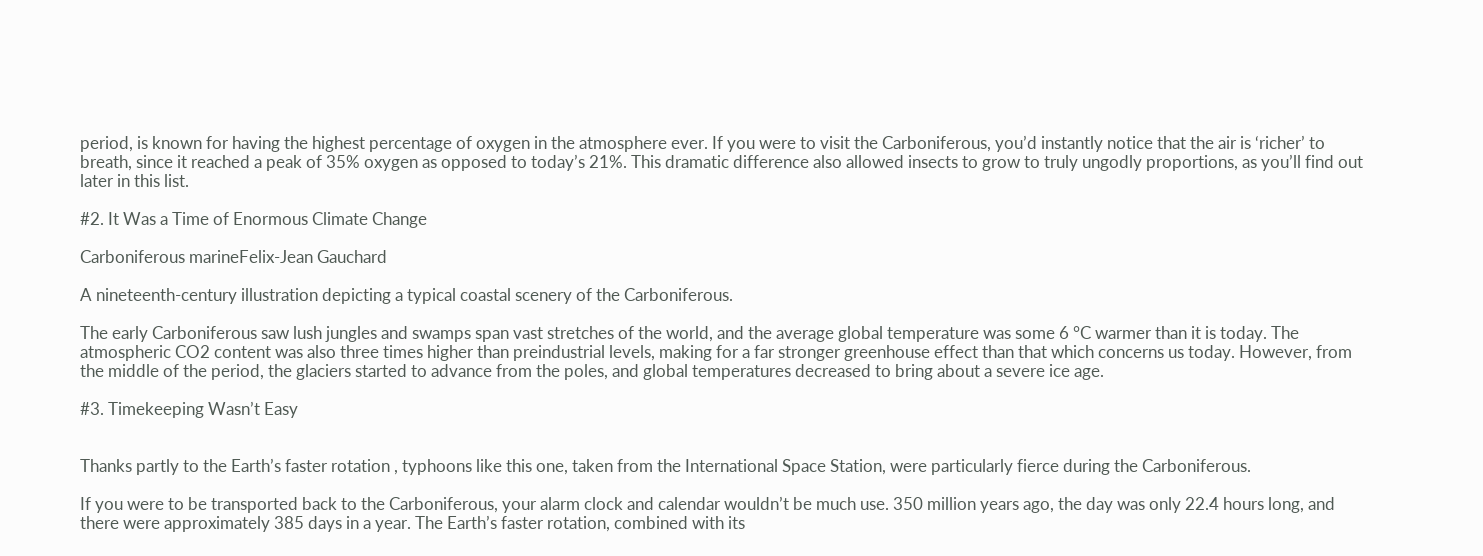period, is known for having the highest percentage of oxygen in the atmosphere ever. If you were to visit the Carboniferous, you’d instantly notice that the air is ‘richer’ to breath, since it reached a peak of 35% oxygen as opposed to today’s 21%. This dramatic difference also allowed insects to grow to truly ungodly proportions, as you’ll find out later in this list.

#2. It Was a Time of Enormous Climate Change

Carboniferous marineFelix-Jean Gauchard

A nineteenth-century illustration depicting a typical coastal scenery of the Carboniferous.

The early Carboniferous saw lush jungles and swamps span vast stretches of the world, and the average global temperature was some 6 °C warmer than it is today. The atmospheric CO2 content was also three times higher than preindustrial levels, making for a far stronger greenhouse effect than that which concerns us today. However, from the middle of the period, the glaciers started to advance from the poles, and global temperatures decreased to bring about a severe ice age.

#3. Timekeeping Wasn’t Easy


Thanks partly to the Earth’s faster rotation , typhoons like this one, taken from the International Space Station, were particularly fierce during the Carboniferous.

If you were to be transported back to the Carboniferous, your alarm clock and calendar wouldn’t be much use. 350 million years ago, the day was only 22.4 hours long, and there were approximately 385 days in a year. The Earth’s faster rotation, combined with its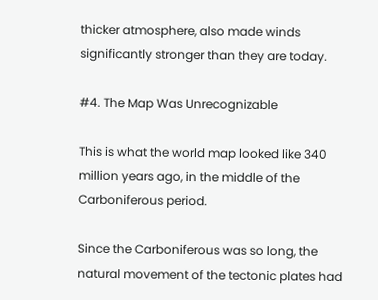thicker atmosphere, also made winds significantly stronger than they are today.

#4. The Map Was Unrecognizable

This is what the world map looked like 340 million years ago, in the middle of the Carboniferous period.

Since the Carboniferous was so long, the natural movement of the tectonic plates had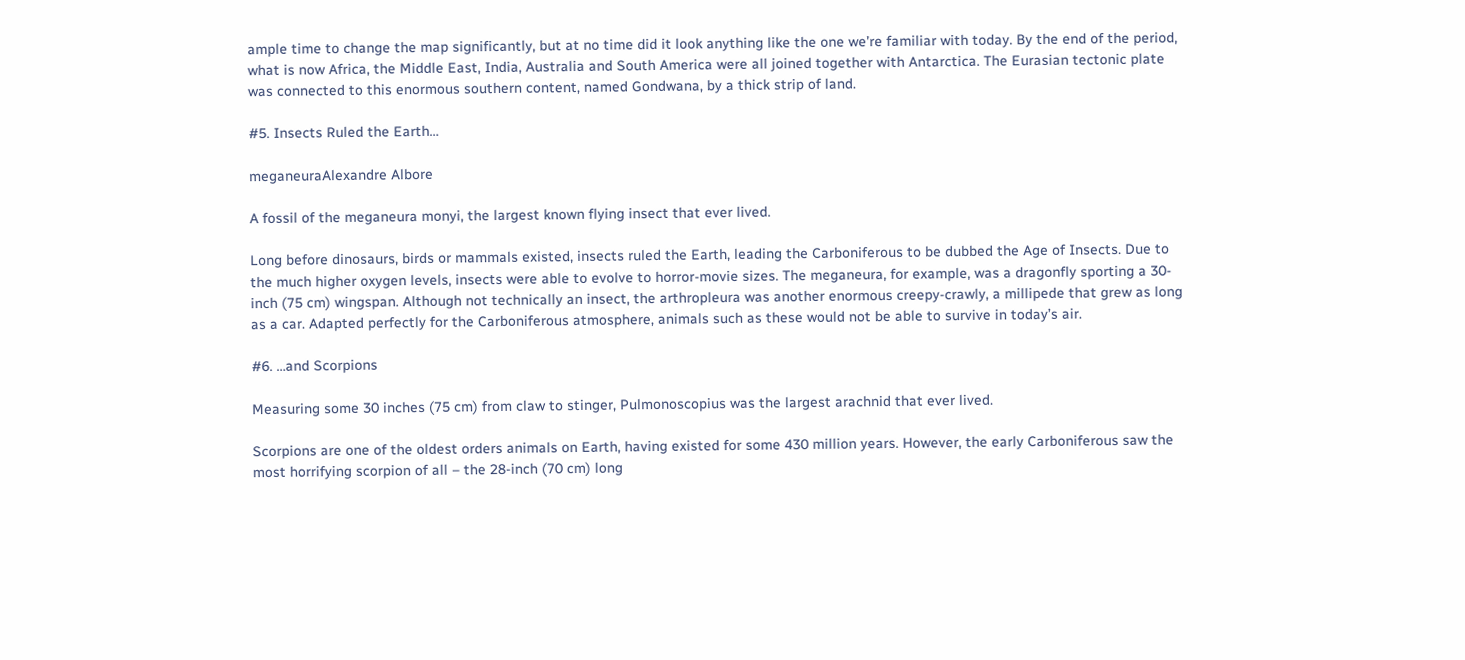ample time to change the map significantly, but at no time did it look anything like the one we’re familiar with today. By the end of the period, what is now Africa, the Middle East, India, Australia and South America were all joined together with Antarctica. The Eurasian tectonic plate was connected to this enormous southern content, named Gondwana, by a thick strip of land.

#5. Insects Ruled the Earth…

meganeuraAlexandre Albore

A fossil of the meganeura monyi, the largest known flying insect that ever lived.

Long before dinosaurs, birds or mammals existed, insects ruled the Earth, leading the Carboniferous to be dubbed the Age of Insects. Due to the much higher oxygen levels, insects were able to evolve to horror-movie sizes. The meganeura, for example, was a dragonfly sporting a 30-inch (75 cm) wingspan. Although not technically an insect, the arthropleura was another enormous creepy-crawly, a millipede that grew as long as a car. Adapted perfectly for the Carboniferous atmosphere, animals such as these would not be able to survive in today’s air.

#6. …and Scorpions

Measuring some 30 inches (75 cm) from claw to stinger, Pulmonoscopius was the largest arachnid that ever lived.

Scorpions are one of the oldest orders animals on Earth, having existed for some 430 million years. However, the early Carboniferous saw the most horrifying scorpion of all – the 28-inch (70 cm) long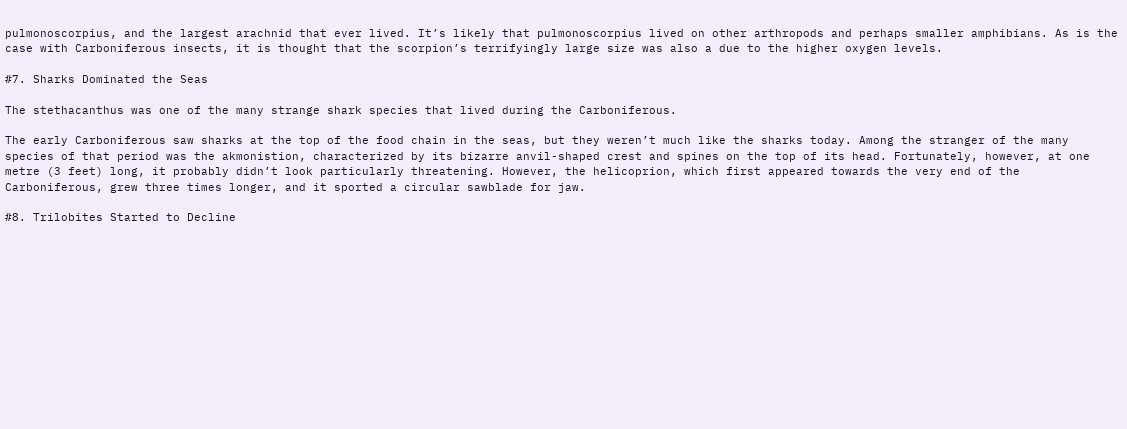pulmonoscorpius, and the largest arachnid that ever lived. It’s likely that pulmonoscorpius lived on other arthropods and perhaps smaller amphibians. As is the case with Carboniferous insects, it is thought that the scorpion’s terrifyingly large size was also a due to the higher oxygen levels.

#7. Sharks Dominated the Seas

The stethacanthus was one of the many strange shark species that lived during the Carboniferous.

The early Carboniferous saw sharks at the top of the food chain in the seas, but they weren’t much like the sharks today. Among the stranger of the many species of that period was the akmonistion, characterized by its bizarre anvil-shaped crest and spines on the top of its head. Fortunately, however, at one metre (3 feet) long, it probably didn’t look particularly threatening. However, the helicoprion, which first appeared towards the very end of the Carboniferous, grew three times longer, and it sported a circular sawblade for jaw.

#8. Trilobites Started to Decline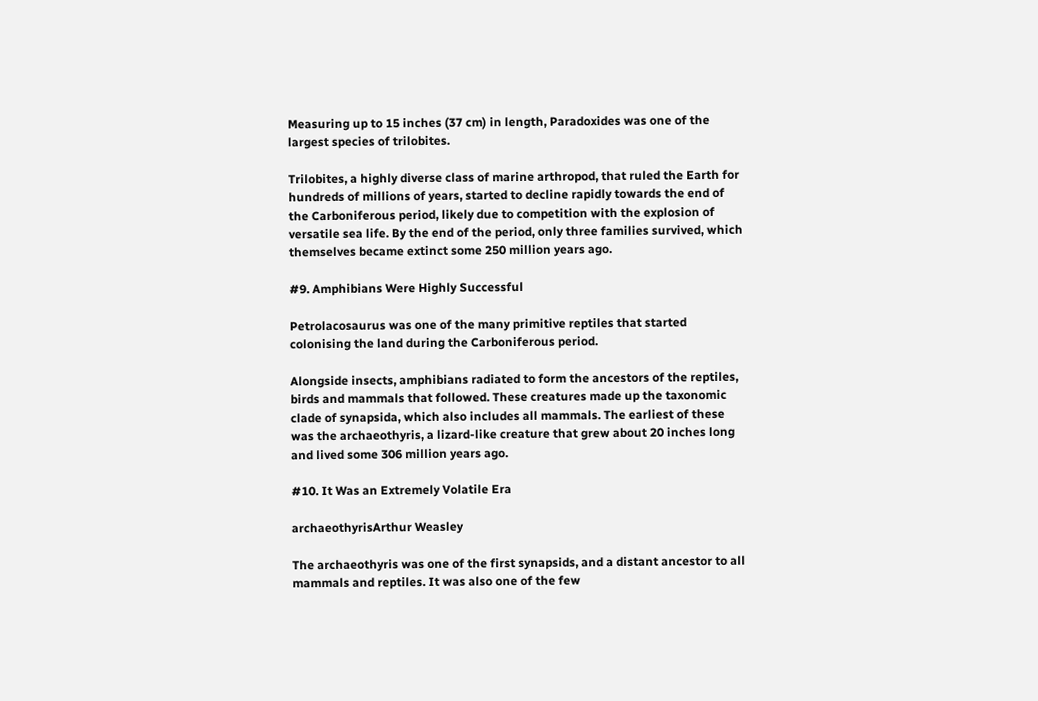Measuring up to 15 inches (37 cm) in length, Paradoxides was one of the largest species of trilobites.

Trilobites, a highly diverse class of marine arthropod, that ruled the Earth for hundreds of millions of years, started to decline rapidly towards the end of the Carboniferous period, likely due to competition with the explosion of versatile sea life. By the end of the period, only three families survived, which themselves became extinct some 250 million years ago.

#9. Amphibians Were Highly Successful

Petrolacosaurus was one of the many primitive reptiles that started colonising the land during the Carboniferous period.

Alongside insects, amphibians radiated to form the ancestors of the reptiles, birds and mammals that followed. These creatures made up the taxonomic clade of synapsida, which also includes all mammals. The earliest of these was the archaeothyris, a lizard-like creature that grew about 20 inches long and lived some 306 million years ago.

#10. It Was an Extremely Volatile Era

archaeothyrisArthur Weasley

The archaeothyris was one of the first synapsids, and a distant ancestor to all mammals and reptiles. It was also one of the few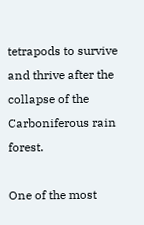tetrapods to survive and thrive after the collapse of the Carboniferous rain forest.

One of the most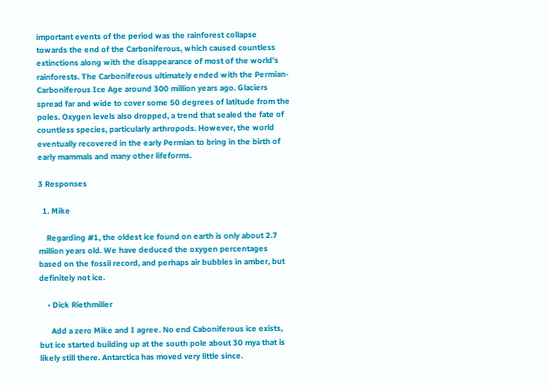important events of the period was the rainforest collapse towards the end of the Carboniferous, which caused countless extinctions along with the disappearance of most of the world’s rainforests. The Carboniferous ultimately ended with the Permian-Carboniferous Ice Age around 300 million years ago. Glaciers spread far and wide to cover some 50 degrees of latitude from the poles. Oxygen levels also dropped, a trend that sealed the fate of countless species, particularly arthropods. However, the world eventually recovered in the early Permian to bring in the birth of early mammals and many other lifeforms.

3 Responses

  1. Mike

    Regarding #1, the oldest ice found on earth is only about 2.7 million years old. We have deduced the oxygen percentages based on the fossil record, and perhaps air bubbles in amber, but definitely not ice.

    • Dick Riethmiller

      Add a zero Mike and I agree. No end Caboniferous ice exists, but ice started building up at the south pole about 30 mya that is likely still there. Antarctica has moved very little since.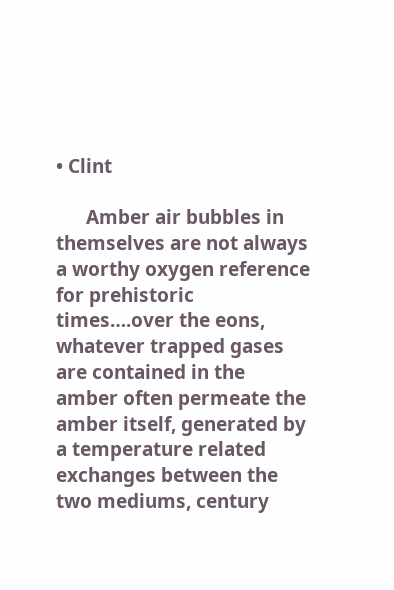• Clint

      Amber air bubbles in themselves are not always a worthy oxygen reference for prehistoric times….over the eons, whatever trapped gases are contained in the amber often permeate the amber itself, generated by a temperature related exchanges between the two mediums, century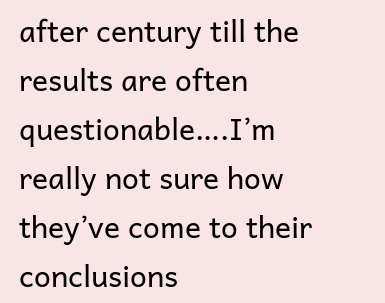after century till the results are often questionable….I’m really not sure how they’ve come to their conclusions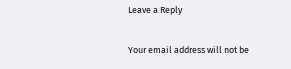Leave a Reply

Your email address will not be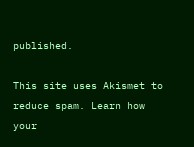published.

This site uses Akismet to reduce spam. Learn how your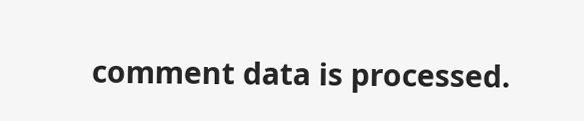comment data is processed.